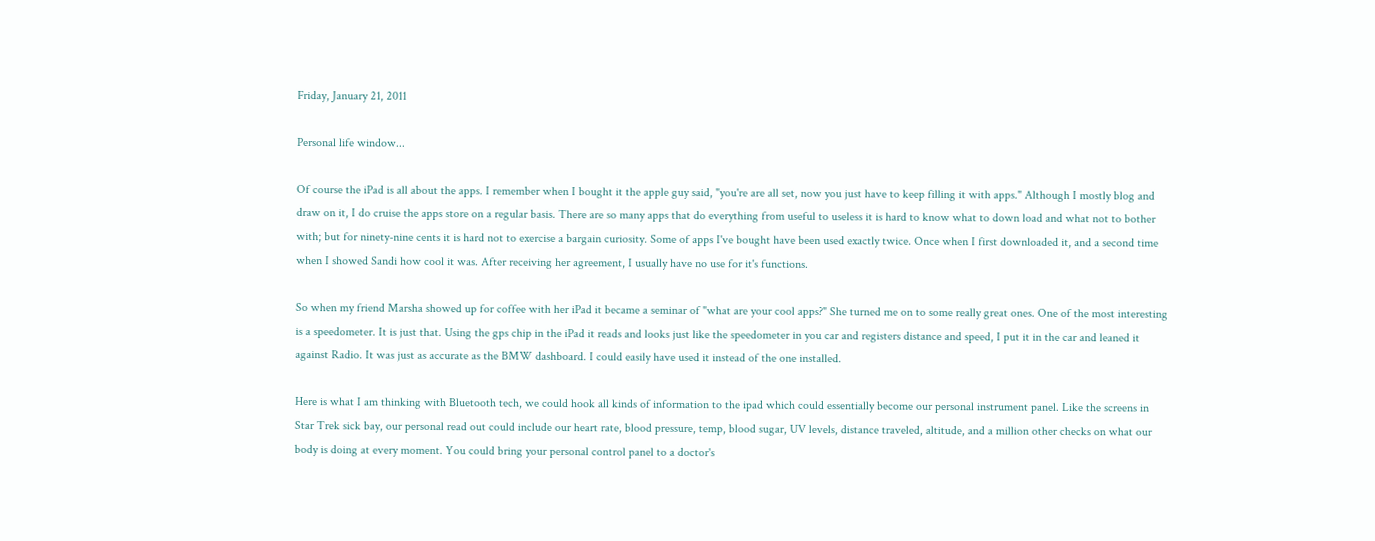Friday, January 21, 2011

Personal life window...

Of course the iPad is all about the apps. I remember when I bought it the apple guy said, "you're are all set, now you just have to keep filling it with apps." Although I mostly blog and draw on it, I do cruise the apps store on a regular basis. There are so many apps that do everything from useful to useless it is hard to know what to down load and what not to bother with; but for ninety-nine cents it is hard not to exercise a bargain curiosity. Some of apps I've bought have been used exactly twice. Once when I first downloaded it, and a second time when I showed Sandi how cool it was. After receiving her agreement, I usually have no use for it's functions.

So when my friend Marsha showed up for coffee with her iPad it became a seminar of "what are your cool apps?" She turned me on to some really great ones. One of the most interesting is a speedometer. It is just that. Using the gps chip in the iPad it reads and looks just like the speedometer in you car and registers distance and speed, I put it in the car and leaned it against Radio. It was just as accurate as the BMW dashboard. I could easily have used it instead of the one installed.

Here is what I am thinking with Bluetooth tech, we could hook all kinds of information to the ipad which could essentially become our personal instrument panel. Like the screens in Star Trek sick bay, our personal read out could include our heart rate, blood pressure, temp, blood sugar, UV levels, distance traveled, altitude, and a million other checks on what our body is doing at every moment. You could bring your personal control panel to a doctor's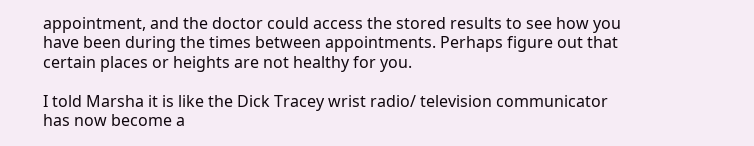appointment, and the doctor could access the stored results to see how you have been during the times between appointments. Perhaps figure out that certain places or heights are not healthy for you.

I told Marsha it is like the Dick Tracey wrist radio/ television communicator has now become a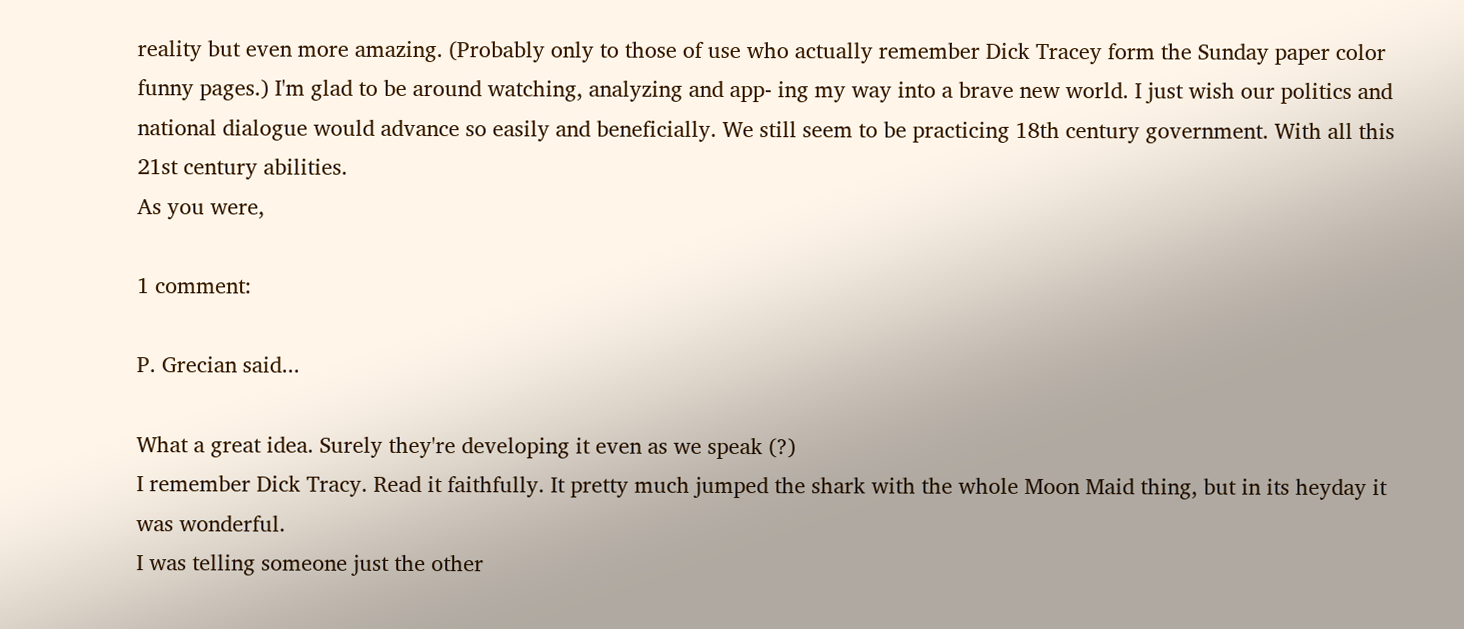reality but even more amazing. (Probably only to those of use who actually remember Dick Tracey form the Sunday paper color funny pages.) I'm glad to be around watching, analyzing and app- ing my way into a brave new world. I just wish our politics and national dialogue would advance so easily and beneficially. We still seem to be practicing 18th century government. With all this 21st century abilities.
As you were,

1 comment:

P. Grecian said...

What a great idea. Surely they're developing it even as we speak (?)
I remember Dick Tracy. Read it faithfully. It pretty much jumped the shark with the whole Moon Maid thing, but in its heyday it was wonderful.
I was telling someone just the other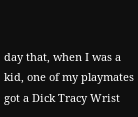day that, when I was a kid, one of my playmates got a Dick Tracy Wrist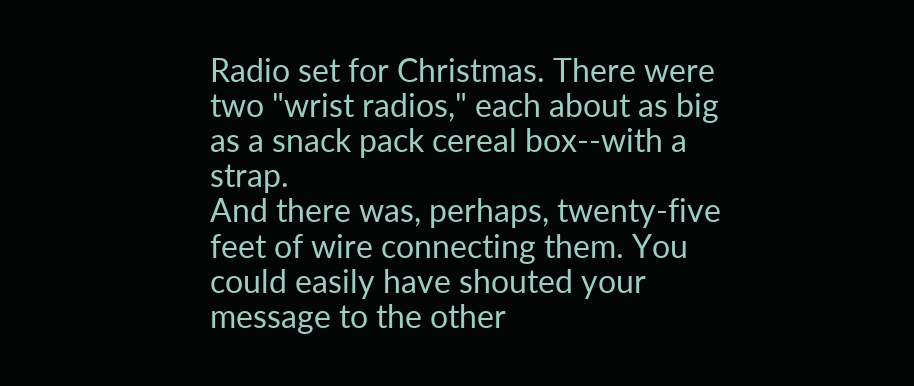Radio set for Christmas. There were two "wrist radios," each about as big as a snack pack cereal box--with a strap.
And there was, perhaps, twenty-five feet of wire connecting them. You could easily have shouted your message to the other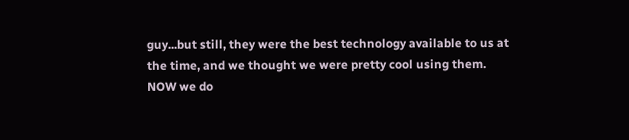guy...but still, they were the best technology available to us at the time, and we thought we were pretty cool using them.
NOW we do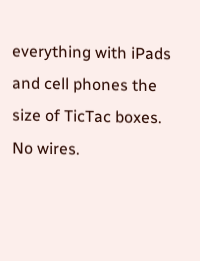everything with iPads and cell phones the size of TicTac boxes.
No wires.